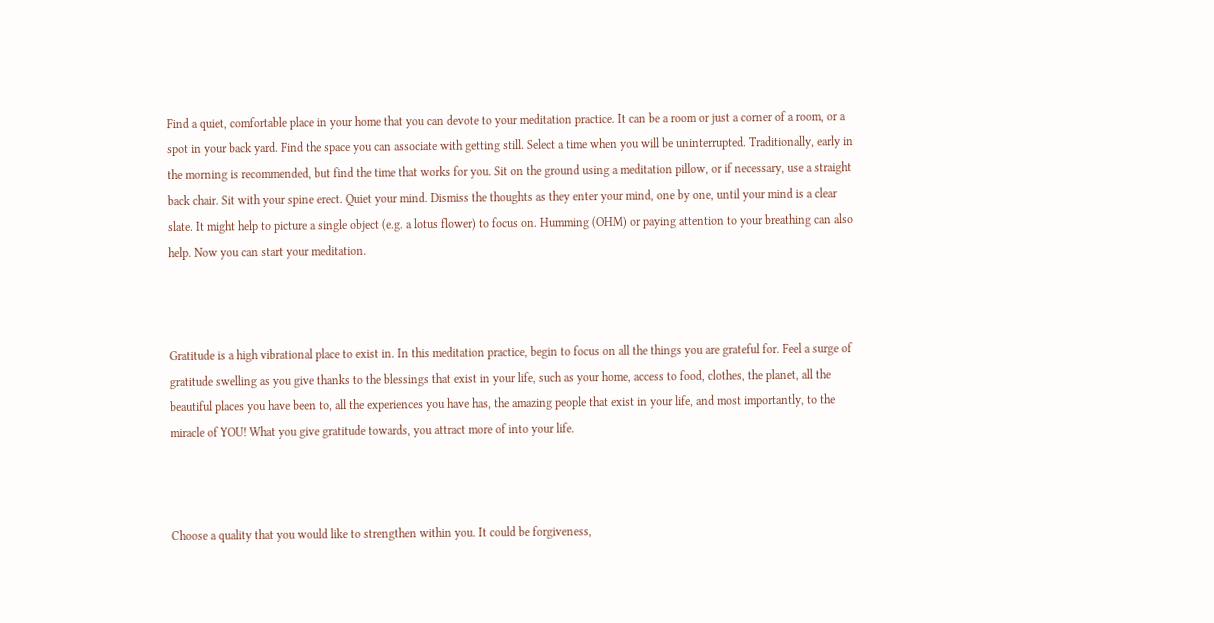Find a quiet, comfortable place in your home that you can devote to your meditation practice. It can be a room or just a corner of a room, or a spot in your back yard. Find the space you can associate with getting still. Select a time when you will be uninterrupted. Traditionally, early in the morning is recommended, but find the time that works for you. Sit on the ground using a meditation pillow, or if necessary, use a straight back chair. Sit with your spine erect. Quiet your mind. Dismiss the thoughts as they enter your mind, one by one, until your mind is a clear slate. It might help to picture a single object (e.g. a lotus flower) to focus on. Humming (OHM) or paying attention to your breathing can also help. Now you can start your meditation.



Gratitude is a high vibrational place to exist in. In this meditation practice, begin to focus on all the things you are grateful for. Feel a surge of gratitude swelling as you give thanks to the blessings that exist in your life, such as your home, access to food, clothes, the planet, all the beautiful places you have been to, all the experiences you have has, the amazing people that exist in your life, and most importantly, to the miracle of YOU! What you give gratitude towards, you attract more of into your life.



Choose a quality that you would like to strengthen within you. It could be forgiveness,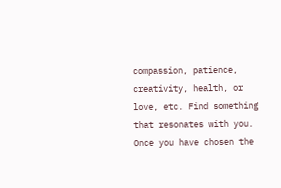compassion, patience, creativity, health, or love, etc. Find something that resonates with you. Once you have chosen the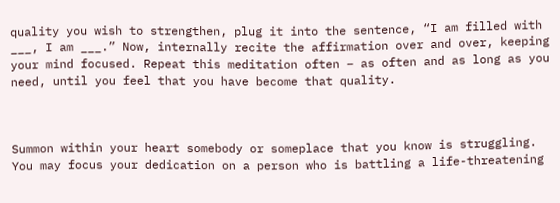quality you wish to strengthen, plug it into the sentence, “I am filled with ___, I am ___.” Now, internally recite the affirmation over and over, keeping your mind focused. Repeat this meditation often – as often and as long as you need, until you feel that you have become that quality.



Summon within your heart somebody or someplace that you know is struggling. You may focus your dedication on a person who is battling a life-threatening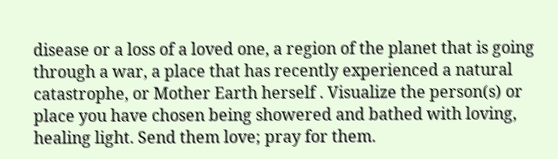disease or a loss of a loved one, a region of the planet that is going through a war, a place that has recently experienced a natural catastrophe, or Mother Earth herself . Visualize the person(s) or place you have chosen being showered and bathed with loving, healing light. Send them love; pray for them.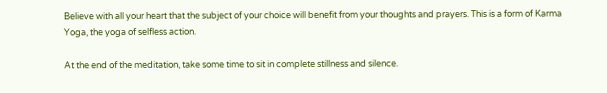Believe with all your heart that the subject of your choice will benefit from your thoughts and prayers. This is a form of Karma Yoga, the yoga of selfless action.

At the end of the meditation, take some time to sit in complete stillness and silence.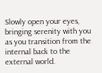Slowly open your eyes, bringing serenity with you as you transition from the internal back to the external world.